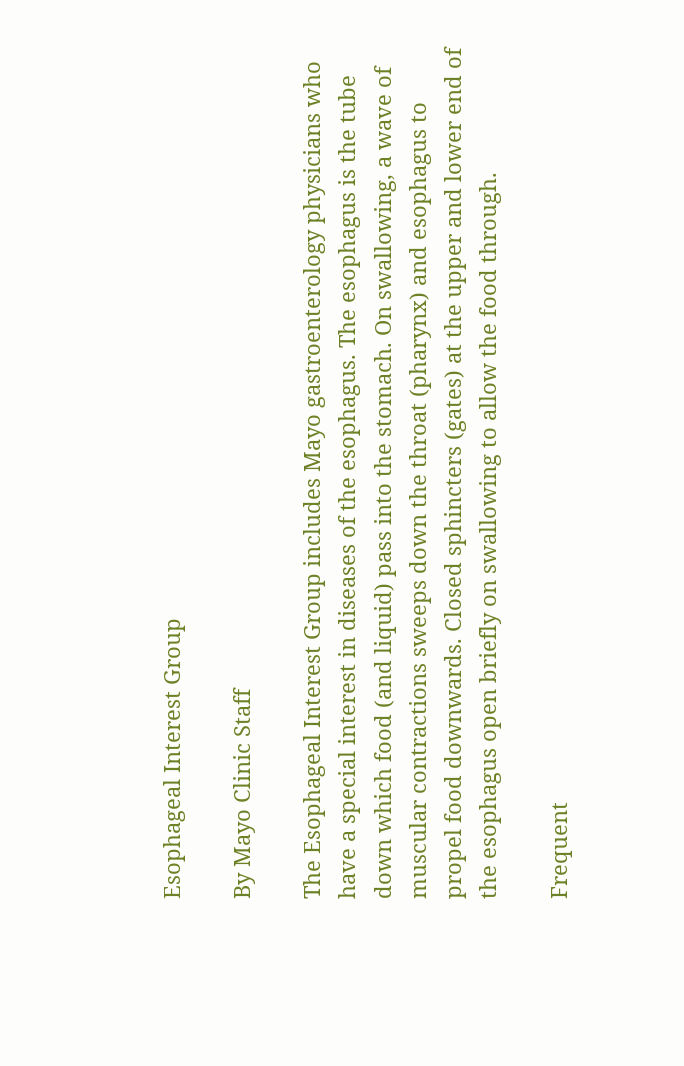Esophageal Interest Group

By Mayo Clinic Staff

The Esophageal Interest Group includes Mayo gastroenterology physicians who have a special interest in diseases of the esophagus. The esophagus is the tube down which food (and liquid) pass into the stomach. On swallowing, a wave of muscular contractions sweeps down the throat (pharynx) and esophagus to propel food downwards. Closed sphincters (gates) at the upper and lower end of the esophagus open briefly on swallowing to allow the food through.

Frequent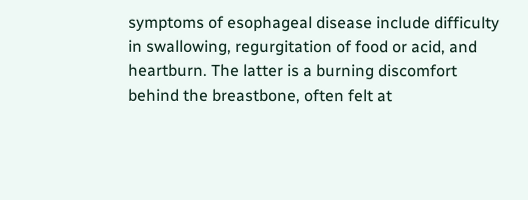symptoms of esophageal disease include difficulty in swallowing, regurgitation of food or acid, and heartburn. The latter is a burning discomfort behind the breastbone, often felt at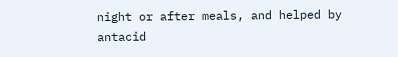night or after meals, and helped by antacid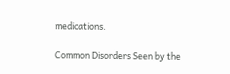medications.

Common Disorders Seen by the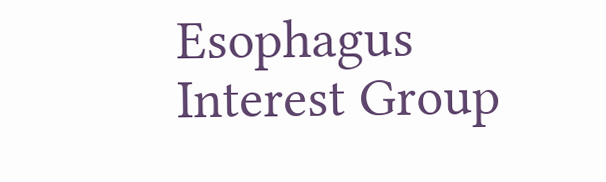Esophagus Interest Group